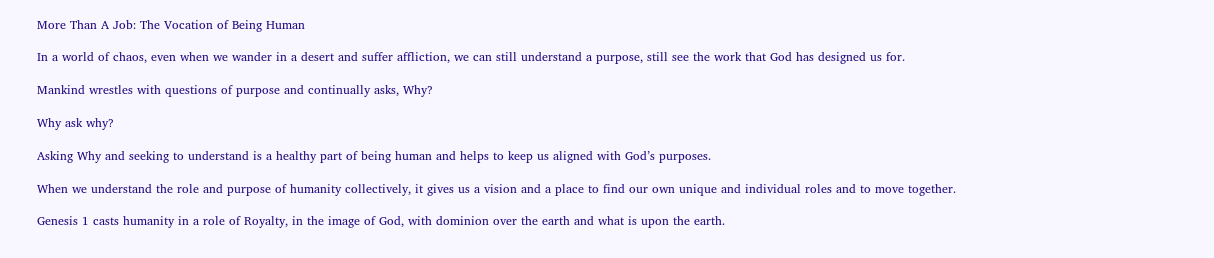More Than A Job: The Vocation of Being Human

In a world of chaos, even when we wander in a desert and suffer affliction, we can still understand a purpose, still see the work that God has designed us for.

Mankind wrestles with questions of purpose and continually asks, Why?

Why ask why?

Asking Why and seeking to understand is a healthy part of being human and helps to keep us aligned with God’s purposes.

When we understand the role and purpose of humanity collectively, it gives us a vision and a place to find our own unique and individual roles and to move together.

Genesis 1 casts humanity in a role of Royalty, in the image of God, with dominion over the earth and what is upon the earth.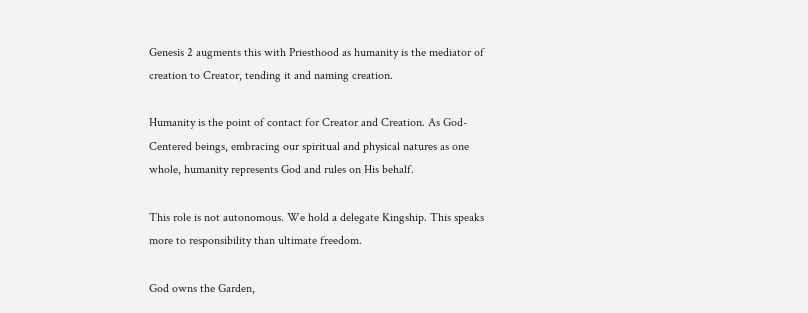Genesis 2 augments this with Priesthood as humanity is the mediator of creation to Creator, tending it and naming creation.

Humanity is the point of contact for Creator and Creation. As God-Centered beings, embracing our spiritual and physical natures as one whole, humanity represents God and rules on His behalf.

This role is not autonomous. We hold a delegate Kingship. This speaks more to responsibility than ultimate freedom.

God owns the Garden,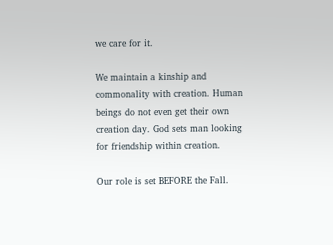we care for it.

We maintain a kinship and commonality with creation. Human beings do not even get their own creation day. God sets man looking for friendship within creation.

Our role is set BEFORE the Fall.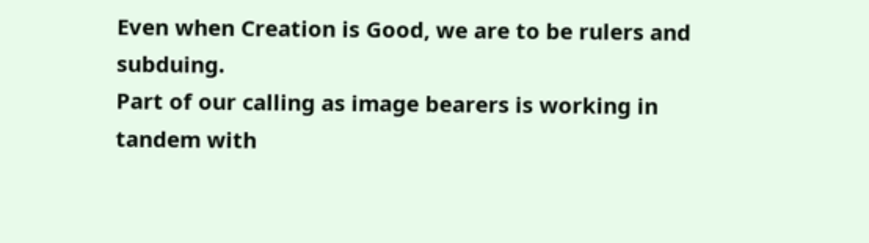Even when Creation is Good, we are to be rulers and subduing.
Part of our calling as image bearers is working in tandem with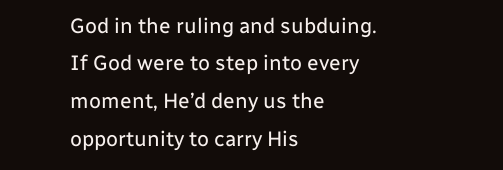God in the ruling and subduing.
If God were to step into every moment, He’d deny us the opportunity to carry His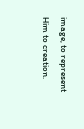image, to represent Him to creation.